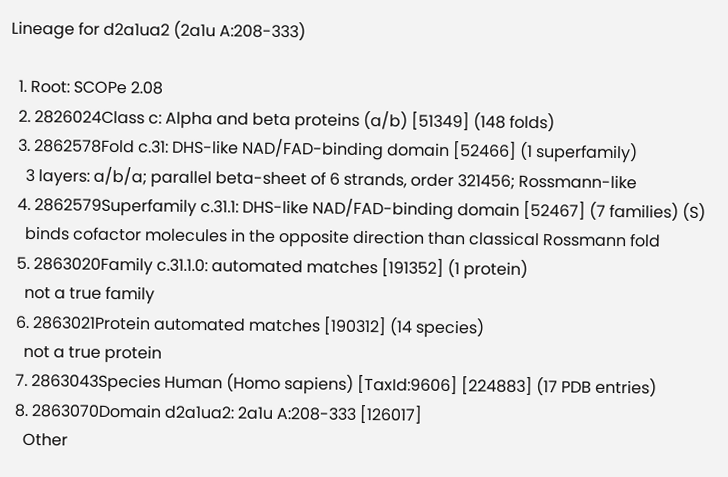Lineage for d2a1ua2 (2a1u A:208-333)

  1. Root: SCOPe 2.08
  2. 2826024Class c: Alpha and beta proteins (a/b) [51349] (148 folds)
  3. 2862578Fold c.31: DHS-like NAD/FAD-binding domain [52466] (1 superfamily)
    3 layers: a/b/a; parallel beta-sheet of 6 strands, order 321456; Rossmann-like
  4. 2862579Superfamily c.31.1: DHS-like NAD/FAD-binding domain [52467] (7 families) (S)
    binds cofactor molecules in the opposite direction than classical Rossmann fold
  5. 2863020Family c.31.1.0: automated matches [191352] (1 protein)
    not a true family
  6. 2863021Protein automated matches [190312] (14 species)
    not a true protein
  7. 2863043Species Human (Homo sapiens) [TaxId:9606] [224883] (17 PDB entries)
  8. 2863070Domain d2a1ua2: 2a1u A:208-333 [126017]
    Other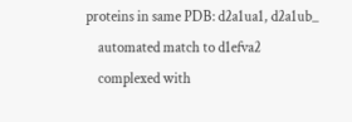proteins in same PDB: d2a1ua1, d2a1ub_
    automated match to d1efva2
    complexed with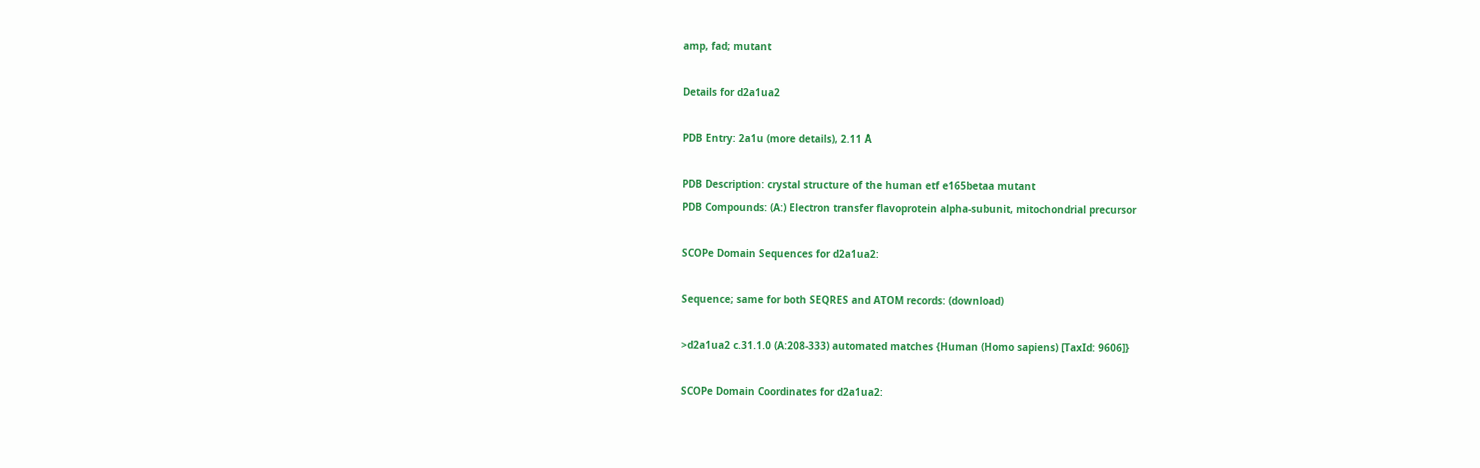amp, fad; mutant

Details for d2a1ua2

PDB Entry: 2a1u (more details), 2.11 Å

PDB Description: crystal structure of the human etf e165betaa mutant
PDB Compounds: (A:) Electron transfer flavoprotein alpha-subunit, mitochondrial precursor

SCOPe Domain Sequences for d2a1ua2:

Sequence; same for both SEQRES and ATOM records: (download)

>d2a1ua2 c.31.1.0 (A:208-333) automated matches {Human (Homo sapiens) [TaxId: 9606]}

SCOPe Domain Coordinates for d2a1ua2: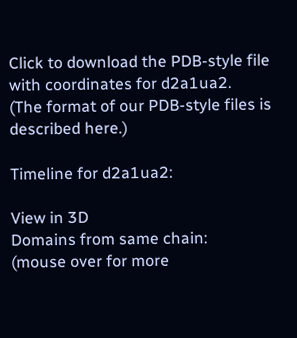Click to download the PDB-style file with coordinates for d2a1ua2.
(The format of our PDB-style files is described here.)

Timeline for d2a1ua2:

View in 3D
Domains from same chain:
(mouse over for more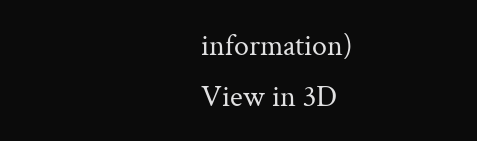information)
View in 3D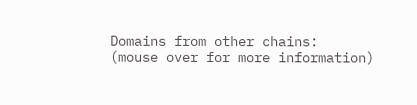Domains from other chains:
(mouse over for more information)